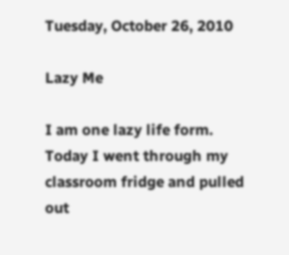Tuesday, October 26, 2010

Lazy Me

I am one lazy life form.  Today I went through my classroom fridge and pulled out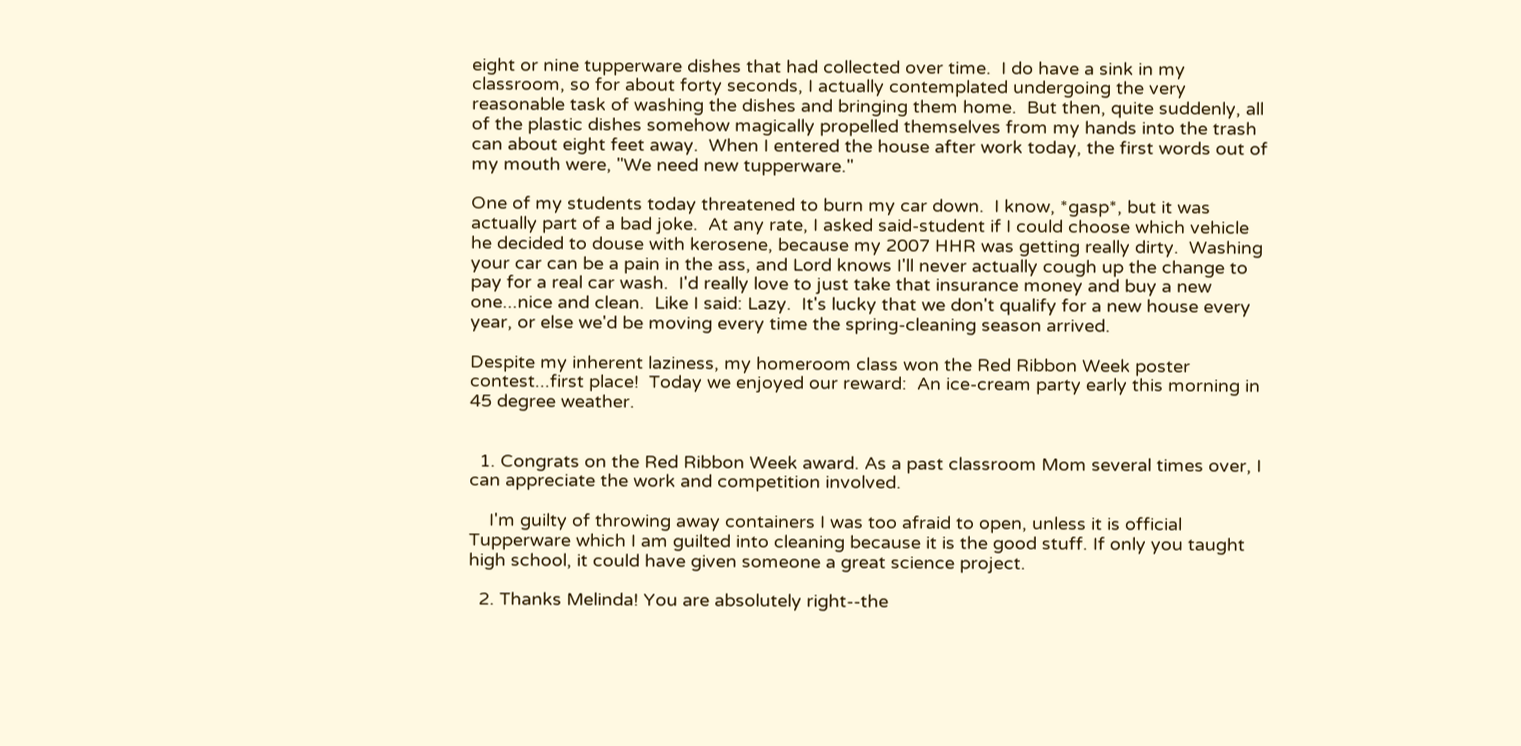eight or nine tupperware dishes that had collected over time.  I do have a sink in my classroom, so for about forty seconds, I actually contemplated undergoing the very reasonable task of washing the dishes and bringing them home.  But then, quite suddenly, all of the plastic dishes somehow magically propelled themselves from my hands into the trash can about eight feet away.  When I entered the house after work today, the first words out of my mouth were, "We need new tupperware."

One of my students today threatened to burn my car down.  I know, *gasp*, but it was actually part of a bad joke.  At any rate, I asked said-student if I could choose which vehicle he decided to douse with kerosene, because my 2007 HHR was getting really dirty.  Washing your car can be a pain in the ass, and Lord knows I'll never actually cough up the change to pay for a real car wash.  I'd really love to just take that insurance money and buy a new one...nice and clean.  Like I said: Lazy.  It's lucky that we don't qualify for a new house every year, or else we'd be moving every time the spring-cleaning season arrived.

Despite my inherent laziness, my homeroom class won the Red Ribbon Week poster contest...first place!  Today we enjoyed our reward:  An ice-cream party early this morning in 45 degree weather.


  1. Congrats on the Red Ribbon Week award. As a past classroom Mom several times over, I can appreciate the work and competition involved.

    I'm guilty of throwing away containers I was too afraid to open, unless it is official Tupperware which I am guilted into cleaning because it is the good stuff. If only you taught high school, it could have given someone a great science project.

  2. Thanks Melinda! You are absolutely right--the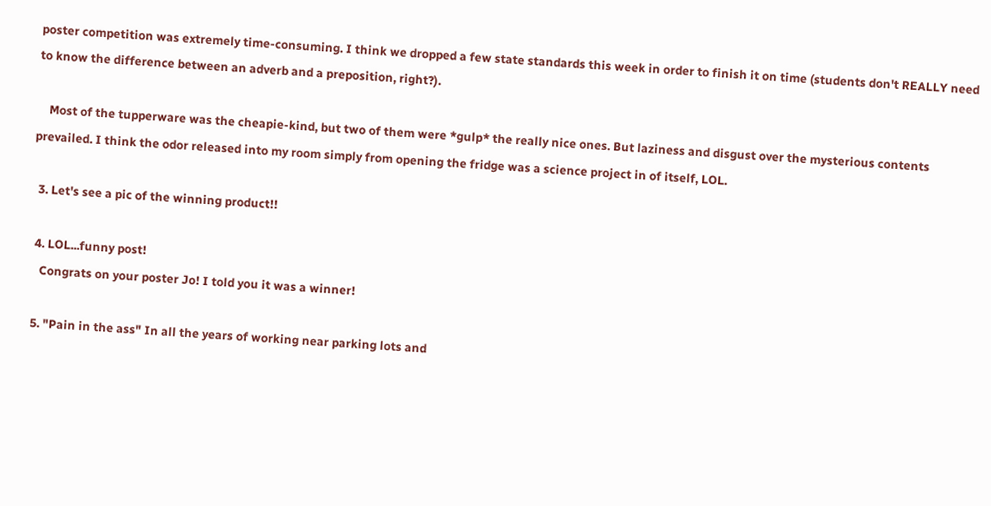poster competition was extremely time-consuming. I think we dropped a few state standards this week in order to finish it on time (students don't REALLY need to know the difference between an adverb and a preposition, right?).

    Most of the tupperware was the cheapie-kind, but two of them were *gulp* the really nice ones. But laziness and disgust over the mysterious contents prevailed. I think the odor released into my room simply from opening the fridge was a science project in of itself, LOL.

  3. Let's see a pic of the winning product!!

  4. LOL...funny post!
    Congrats on your poster Jo! I told you it was a winner!

  5. "Pain in the ass" In all the years of working near parking lots and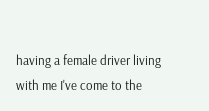having a female driver living with me I've come to the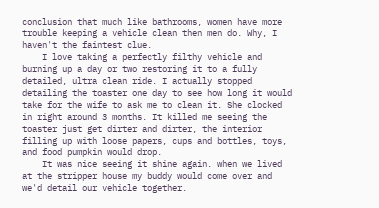conclusion that much like bathrooms, women have more trouble keeping a vehicle clean then men do. Why, I haven't the faintest clue.
    I love taking a perfectly filthy vehicle and burning up a day or two restoring it to a fully detailed, ultra clean ride. I actually stopped detailing the toaster one day to see how long it would take for the wife to ask me to clean it. She clocked in right around 3 months. It killed me seeing the toaster just get dirter and dirter, the interior filling up with loose papers, cups and bottles, toys, and food pumpkin would drop.
    It was nice seeing it shine again. when we lived at the stripper house my buddy would come over and we'd detail our vehicle together.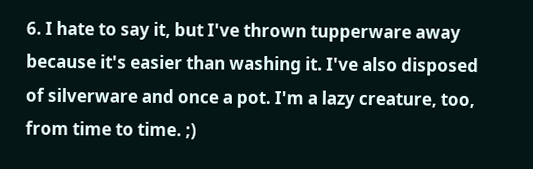6. I hate to say it, but I've thrown tupperware away because it's easier than washing it. I've also disposed of silverware and once a pot. I'm a lazy creature, too, from time to time. ;)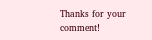Thanks for your comment!